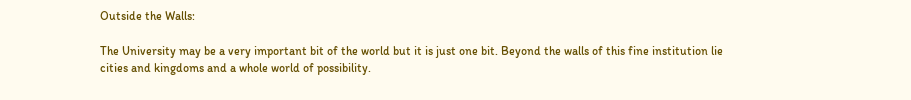Outside the Walls:

The University may be a very important bit of the world but it is just one bit. Beyond the walls of this fine institution lie cities and kingdoms and a whole world of possibility.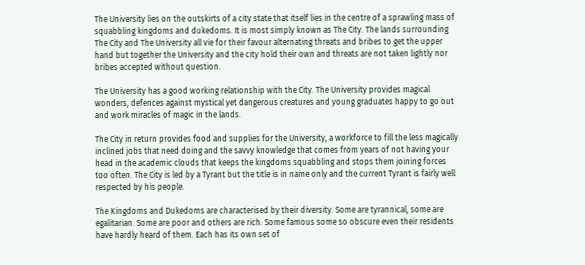The University lies on the outskirts of a city state that itself lies in the centre of a sprawling mass of squabbling kingdoms and dukedoms. It is most simply known as The City. The lands surrounding The City and The University all vie for their favour alternating threats and bribes to get the upper hand but together the University and the city hold their own and threats are not taken lightly nor bribes accepted without question.

The University has a good working relationship with the City. The University provides magical wonders, defences against mystical yet dangerous creatures and young graduates happy to go out and work miracles of magic in the lands.

The City in return provides food and supplies for the University, a workforce to fill the less magically inclined jobs that need doing and the savvy knowledge that comes from years of not having your head in the academic clouds that keeps the kingdoms squabbling and stops them joining forces too often. The City is led by a Tyrant but the title is in name only and the current Tyrant is fairly well respected by his people.

The Kingdoms and Dukedoms are characterised by their diversity. Some are tyrannical, some are egalitarian. Some are poor and others are rich. Some famous some so obscure even their residents have hardly heard of them. Each has its own set of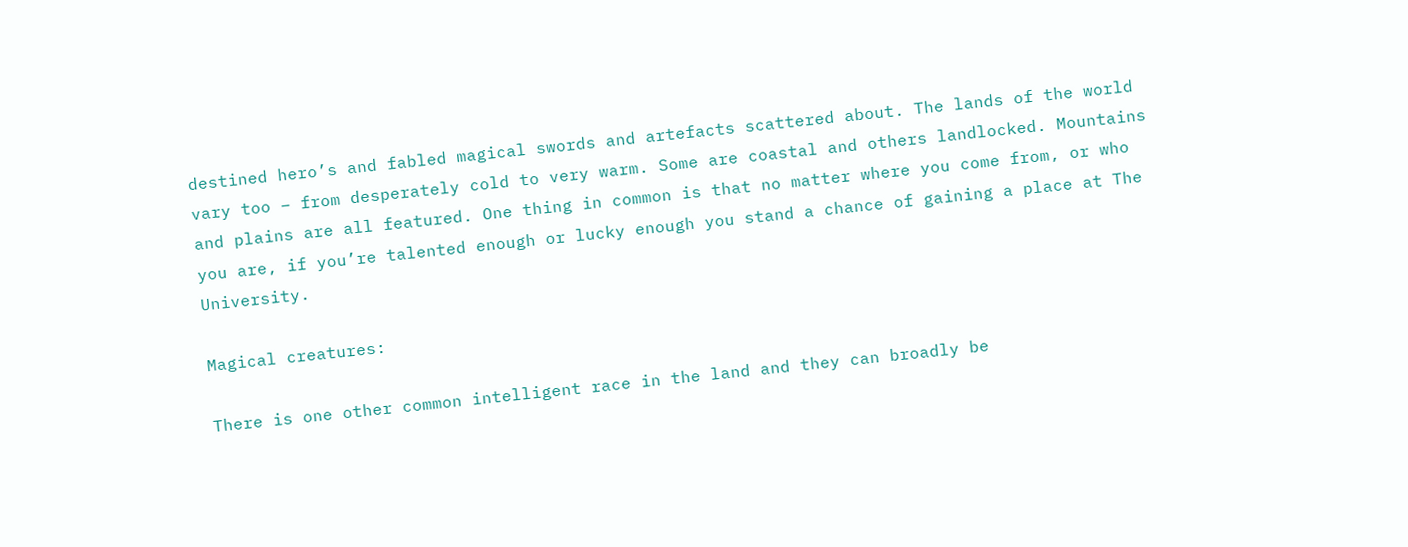destined hero’s and fabled magical swords and artefacts scattered about. The lands of the world vary too – from desperately cold to very warm. Some are coastal and others landlocked. Mountains and plains are all featured. One thing in common is that no matter where you come from, or who you are, if you’re talented enough or lucky enough you stand a chance of gaining a place at The University.

Magical creatures:

There is one other common intelligent race in the land and they can broadly be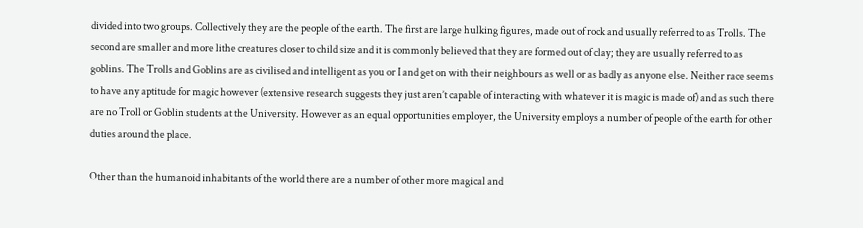divided into two groups. Collectively they are the people of the earth. The first are large hulking figures, made out of rock and usually referred to as Trolls. The second are smaller and more lithe creatures closer to child size and it is commonly believed that they are formed out of clay; they are usually referred to as goblins. The Trolls and Goblins are as civilised and intelligent as you or I and get on with their neighbours as well or as badly as anyone else. Neither race seems to have any aptitude for magic however (extensive research suggests they just aren’t capable of interacting with whatever it is magic is made of) and as such there are no Troll or Goblin students at the University. However as an equal opportunities employer, the University employs a number of people of the earth for other duties around the place.

Other than the humanoid inhabitants of the world there are a number of other more magical and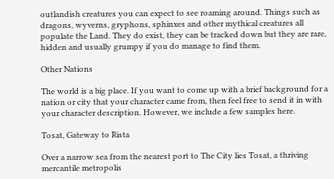outlandish creatures you can expect to see roaming around. Things such as dragons, wyverns, gryphons, sphinxes and other mythical creatures all populate the Land. They do exist, they can be tracked down but they are rare, hidden and usually grumpy if you do manage to find them.

Other Nations

The world is a big place. If you want to come up with a brief background for a nation or city that your character came from, then feel free to send it in with your character description. However, we include a few samples here.

Tosat, Gateway to Rista

Over a narrow sea from the nearest port to The City lies Tosat, a thriving mercantile metropolis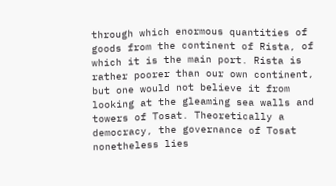through which enormous quantities of goods from the continent of Rista, of which it is the main port. Rista is rather poorer than our own continent, but one would not believe it from looking at the gleaming sea walls and towers of Tosat. Theoretically a democracy, the governance of Tosat nonetheless lies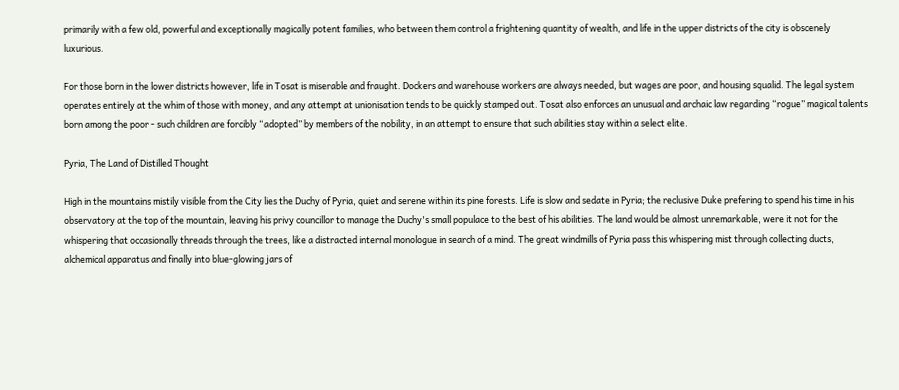primarily with a few old, powerful and exceptionally magically potent families, who between them control a frightening quantity of wealth, and life in the upper districts of the city is obscenely luxurious.

For those born in the lower districts however, life in Tosat is miserable and fraught. Dockers and warehouse workers are always needed, but wages are poor, and housing squalid. The legal system operates entirely at the whim of those with money, and any attempt at unionisation tends to be quickly stamped out. Tosat also enforces an unusual and archaic law regarding “rogue” magical talents born among the poor - such children are forcibly “adopted” by members of the nobility, in an attempt to ensure that such abilities stay within a select elite.

Pyria, The Land of Distilled Thought

High in the mountains mistily visible from the City lies the Duchy of Pyria, quiet and serene within its pine forests. Life is slow and sedate in Pyria; the reclusive Duke prefering to spend his time in his observatory at the top of the mountain, leaving his privy councillor to manage the Duchy's small populace to the best of his abilities. The land would be almost unremarkable, were it not for the whispering that occasionally threads through the trees, like a distracted internal monologue in search of a mind. The great windmills of Pyria pass this whispering mist through collecting ducts, alchemical apparatus and finally into blue-glowing jars of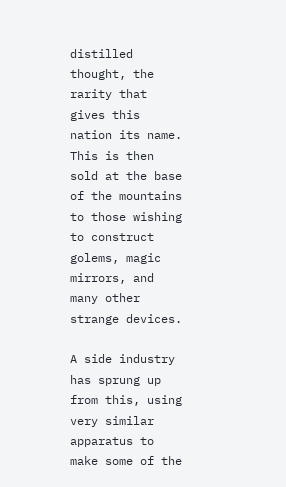distilled thought, the rarity that gives this nation its name. This is then sold at the base of the mountains to those wishing to construct golems, magic mirrors, and many other strange devices.

A side industry has sprung up from this, using very similar apparatus to make some of the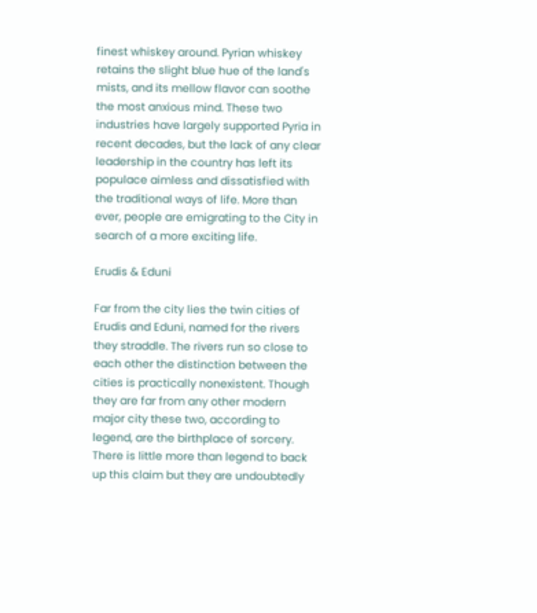finest whiskey around. Pyrian whiskey retains the slight blue hue of the land's mists, and its mellow flavor can soothe the most anxious mind. These two industries have largely supported Pyria in recent decades, but the lack of any clear leadership in the country has left its populace aimless and dissatisfied with the traditional ways of life. More than ever, people are emigrating to the City in search of a more exciting life.

Erudis & Eduni

Far from the city lies the twin cities of Erudis and Eduni, named for the rivers they straddle. The rivers run so close to each other the distinction between the cities is practically nonexistent. Though they are far from any other modern major city these two, according to legend, are the birthplace of sorcery. There is little more than legend to back up this claim but they are undoubtedly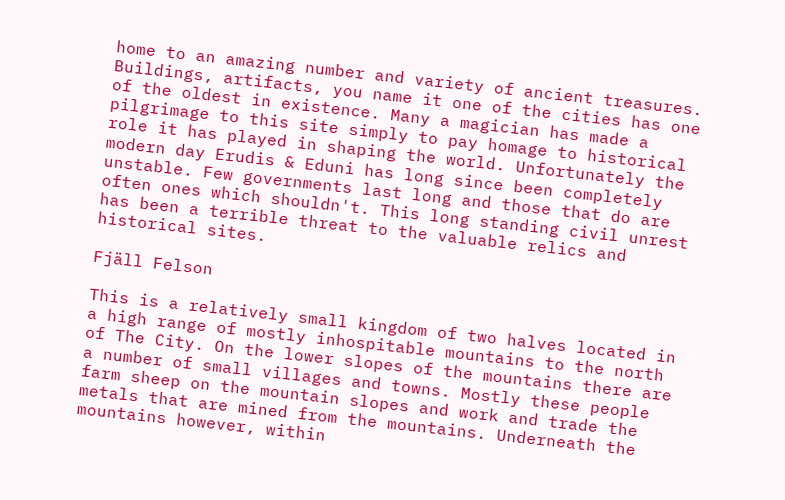home to an amazing number and variety of ancient treasures. Buildings, artifacts, you name it one of the cities has one of the oldest in existence. Many a magician has made a pilgrimage to this site simply to pay homage to historical role it has played in shaping the world. Unfortunately the modern day Erudis & Eduni has long since been completely unstable. Few governments last long and those that do are often ones which shouldn't. This long standing civil unrest has been a terrible threat to the valuable relics and historical sites.

Fjäll Felson

This is a relatively small kingdom of two halves located in a high range of mostly inhospitable mountains to the north of The City. On the lower slopes of the mountains there are a number of small villages and towns. Mostly these people farm sheep on the mountain slopes and work and trade the metals that are mined from the mountains. Underneath the mountains however, within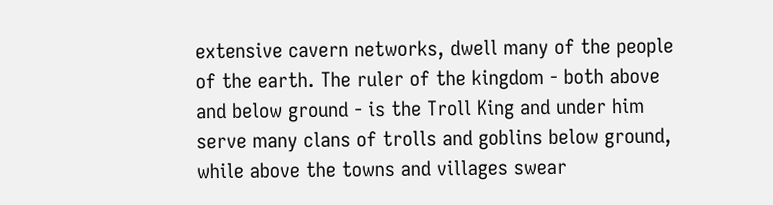extensive cavern networks, dwell many of the people of the earth. The ruler of the kingdom - both above and below ground - is the Troll King and under him serve many clans of trolls and goblins below ground, while above the towns and villages swear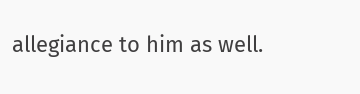allegiance to him as well.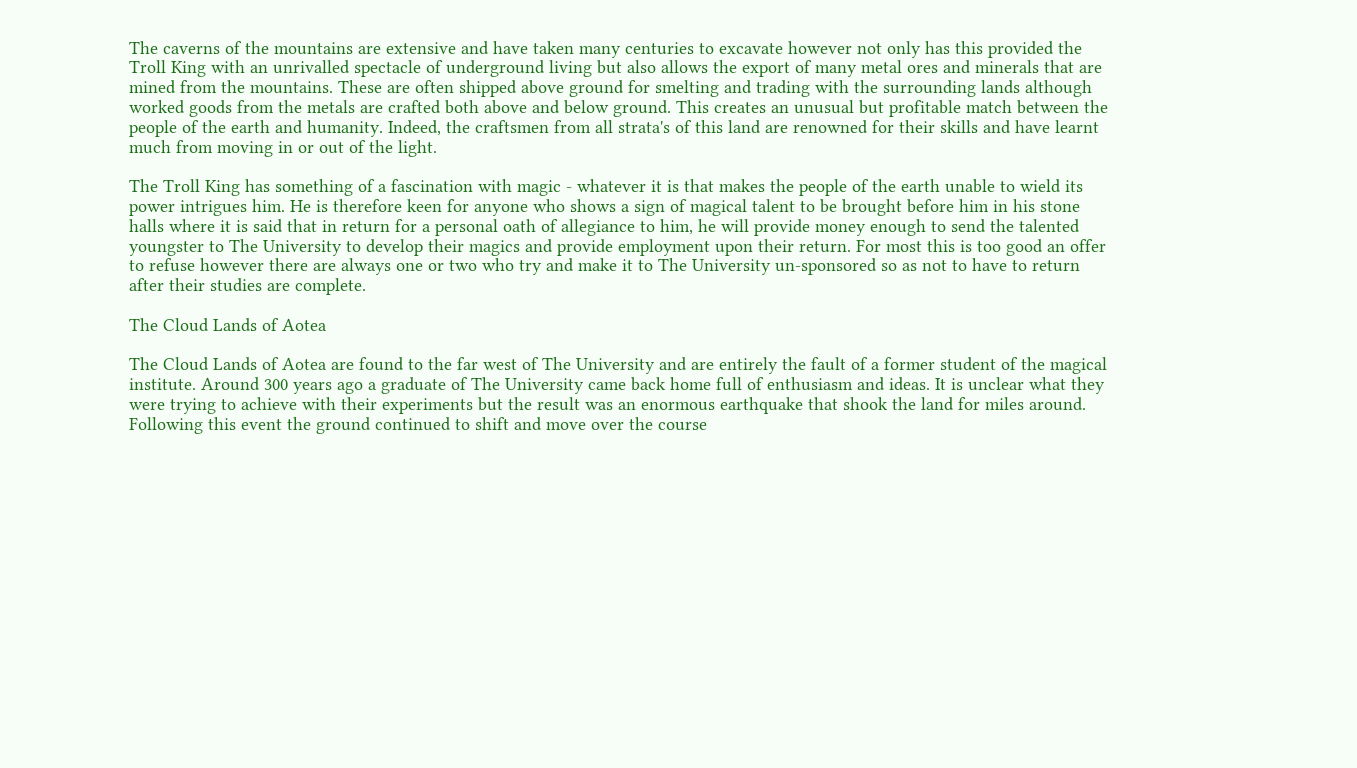The caverns of the mountains are extensive and have taken many centuries to excavate however not only has this provided the Troll King with an unrivalled spectacle of underground living but also allows the export of many metal ores and minerals that are mined from the mountains. These are often shipped above ground for smelting and trading with the surrounding lands although worked goods from the metals are crafted both above and below ground. This creates an unusual but profitable match between the people of the earth and humanity. Indeed, the craftsmen from all strata's of this land are renowned for their skills and have learnt much from moving in or out of the light.

The Troll King has something of a fascination with magic - whatever it is that makes the people of the earth unable to wield its power intrigues him. He is therefore keen for anyone who shows a sign of magical talent to be brought before him in his stone halls where it is said that in return for a personal oath of allegiance to him, he will provide money enough to send the talented youngster to The University to develop their magics and provide employment upon their return. For most this is too good an offer to refuse however there are always one or two who try and make it to The University un-sponsored so as not to have to return after their studies are complete.

The Cloud Lands of Aotea

The Cloud Lands of Aotea are found to the far west of The University and are entirely the fault of a former student of the magical institute. Around 300 years ago a graduate of The University came back home full of enthusiasm and ideas. It is unclear what they were trying to achieve with their experiments but the result was an enormous earthquake that shook the land for miles around. Following this event the ground continued to shift and move over the course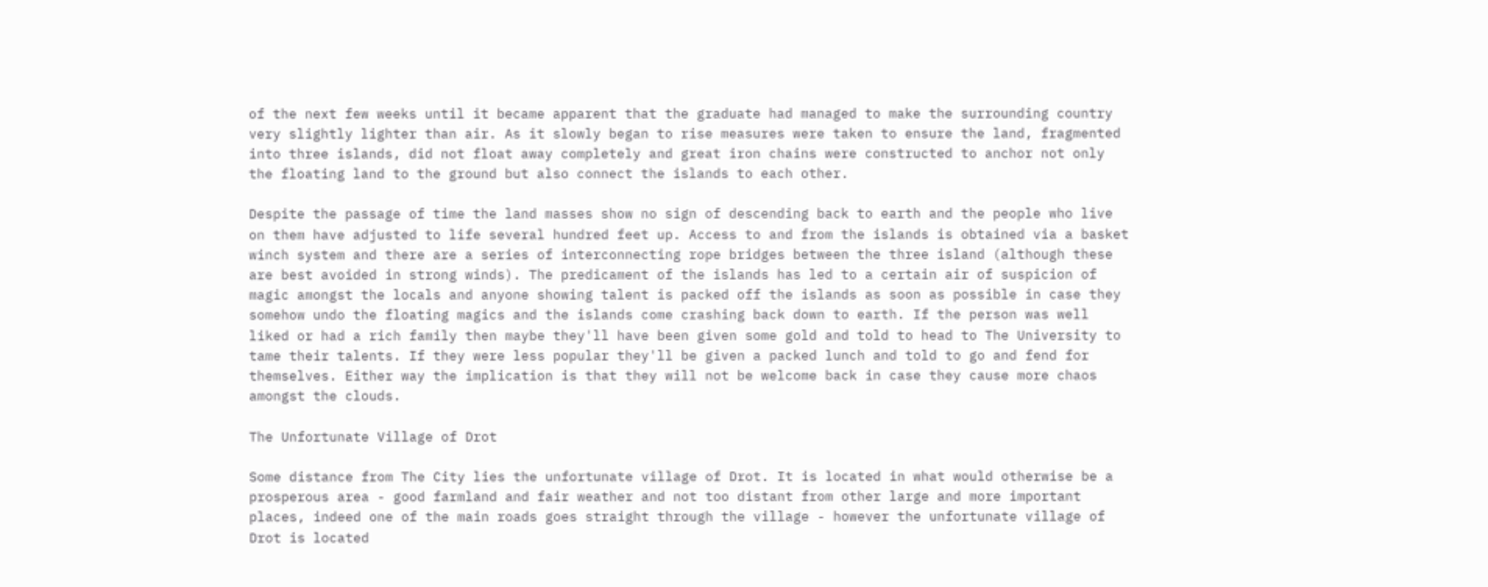of the next few weeks until it became apparent that the graduate had managed to make the surrounding country very slightly lighter than air. As it slowly began to rise measures were taken to ensure the land, fragmented into three islands, did not float away completely and great iron chains were constructed to anchor not only the floating land to the ground but also connect the islands to each other.

Despite the passage of time the land masses show no sign of descending back to earth and the people who live on them have adjusted to life several hundred feet up. Access to and from the islands is obtained via a basket winch system and there are a series of interconnecting rope bridges between the three island (although these are best avoided in strong winds). The predicament of the islands has led to a certain air of suspicion of magic amongst the locals and anyone showing talent is packed off the islands as soon as possible in case they somehow undo the floating magics and the islands come crashing back down to earth. If the person was well liked or had a rich family then maybe they'll have been given some gold and told to head to The University to tame their talents. If they were less popular they'll be given a packed lunch and told to go and fend for themselves. Either way the implication is that they will not be welcome back in case they cause more chaos amongst the clouds.

The Unfortunate Village of Drot

Some distance from The City lies the unfortunate village of Drot. It is located in what would otherwise be a prosperous area - good farmland and fair weather and not too distant from other large and more important places, indeed one of the main roads goes straight through the village - however the unfortunate village of Drot is located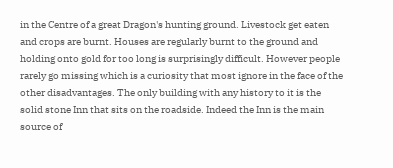in the Centre of a great Dragon's hunting ground. Livestock get eaten and crops are burnt. Houses are regularly burnt to the ground and holding onto gold for too long is surprisingly difficult. However people rarely go missing which is a curiosity that most ignore in the face of the other disadvantages. The only building with any history to it is the solid stone Inn that sits on the roadside. Indeed the Inn is the main source of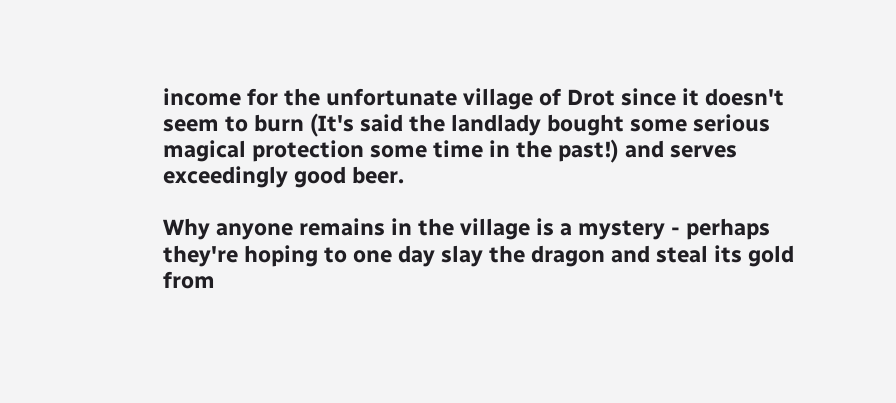income for the unfortunate village of Drot since it doesn't seem to burn (It's said the landlady bought some serious magical protection some time in the past!) and serves exceedingly good beer.

Why anyone remains in the village is a mystery - perhaps they're hoping to one day slay the dragon and steal its gold from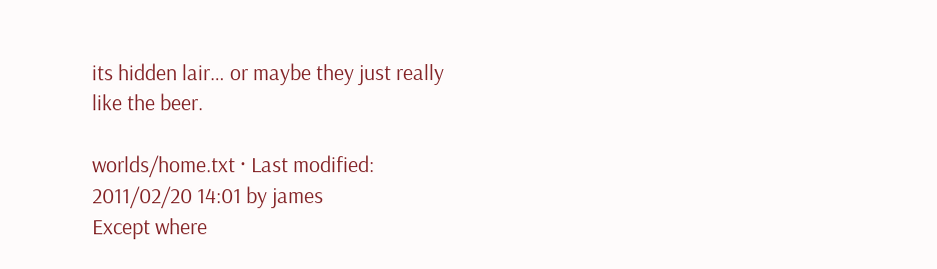its hidden lair… or maybe they just really like the beer.

worlds/home.txt · Last modified: 2011/02/20 14:01 by james
Except where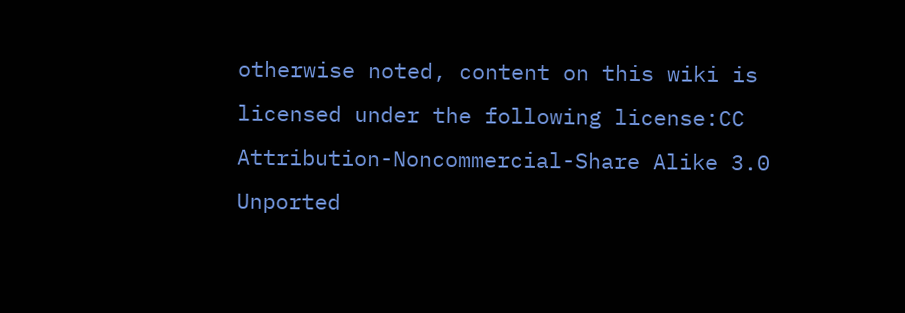otherwise noted, content on this wiki is licensed under the following license:CC Attribution-Noncommercial-Share Alike 3.0 Unported